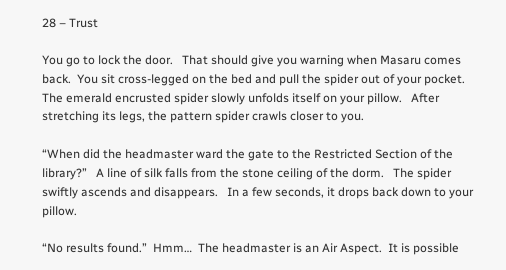28 – Trust

You go to lock the door.   That should give you warning when Masaru comes back.  You sit cross-legged on the bed and pull the spider out of your pocket.  The emerald encrusted spider slowly unfolds itself on your pillow.   After stretching its legs, the pattern spider crawls closer to you.

“When did the headmaster ward the gate to the Restricted Section of the library?”   A line of silk falls from the stone ceiling of the dorm.   The spider swiftly ascends and disappears.   In a few seconds, it drops back down to your pillow.

“No results found.”  Hmm…  The headmaster is an Air Aspect.  It is possible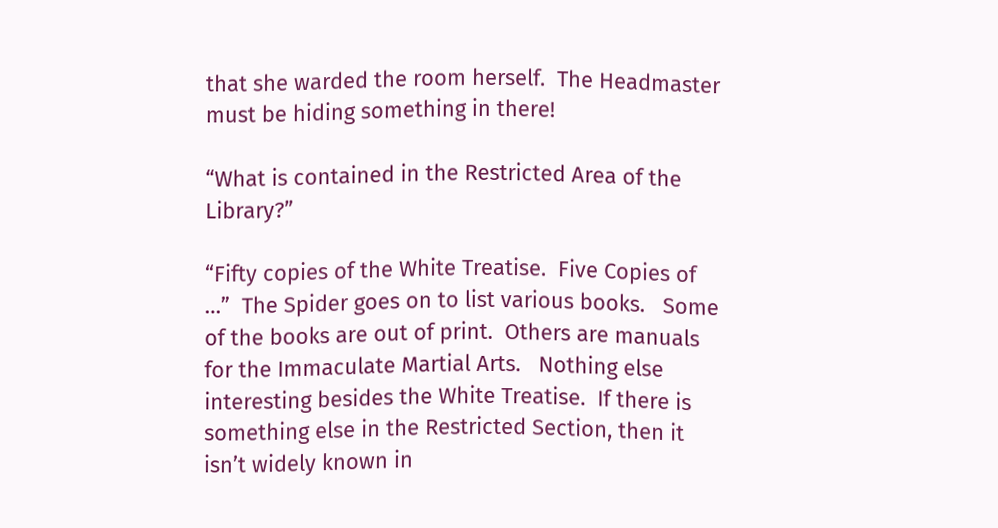that she warded the room herself.  The Headmaster must be hiding something in there!

“What is contained in the Restricted Area of the Library?”

“Fifty copies of the White Treatise.  Five Copies of …”  The Spider goes on to list various books.   Some of the books are out of print.  Others are manuals for the Immaculate Martial Arts.   Nothing else interesting besides the White Treatise.  If there is something else in the Restricted Section, then it isn’t widely known in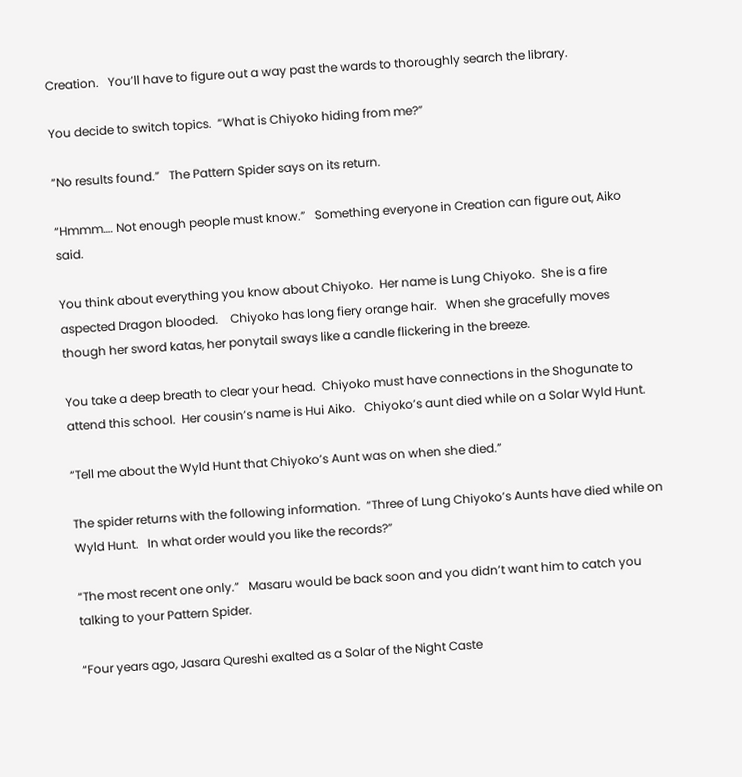Creation.   You’ll have to figure out a way past the wards to thoroughly search the library.

You decide to switch topics.  “What is Chiyoko hiding from me?”

“No results found.”   The Pattern Spider says on its return.

“Hmmm…. Not enough people must know.”   Something everyone in Creation can figure out, Aiko said.

You think about everything you know about Chiyoko.  Her name is Lung Chiyoko.  She is a fire aspected Dragon blooded.    Chiyoko has long fiery orange hair.   When she gracefully moves though her sword katas, her ponytail sways like a candle flickering in the breeze.

You take a deep breath to clear your head.  Chiyoko must have connections in the Shogunate to attend this school.  Her cousin’s name is Hui Aiko.   Chiyoko’s aunt died while on a Solar Wyld Hunt.

“Tell me about the Wyld Hunt that Chiyoko’s Aunt was on when she died.”

The spider returns with the following information.  “Three of Lung Chiyoko’s Aunts have died while on Wyld Hunt.   In what order would you like the records?”

“The most recent one only.”   Masaru would be back soon and you didn’t want him to catch you talking to your Pattern Spider.

“Four years ago, Jasara Qureshi exalted as a Solar of the Night Caste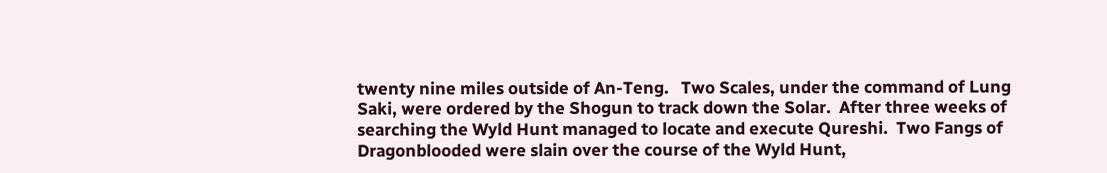twenty nine miles outside of An-Teng.   Two Scales, under the command of Lung Saki, were ordered by the Shogun to track down the Solar.  After three weeks of searching the Wyld Hunt managed to locate and execute Qureshi.  Two Fangs of Dragonblooded were slain over the course of the Wyld Hunt,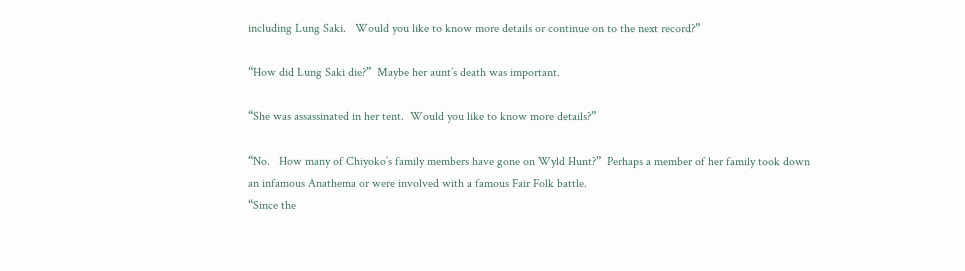including Lung Saki.   Would you like to know more details or continue on to the next record?”

“How did Lung Saki die?”  Maybe her aunt’s death was important.

“She was assassinated in her tent.  Would you like to know more details?”

“No.   How many of Chiyoko’s family members have gone on Wyld Hunt?”  Perhaps a member of her family took down an infamous Anathema or were involved with a famous Fair Folk battle.
“Since the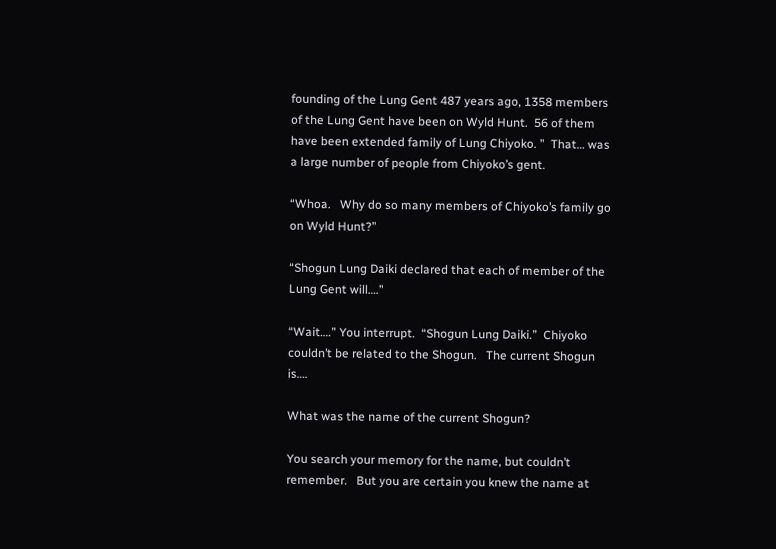founding of the Lung Gent 487 years ago, 1358 members of the Lung Gent have been on Wyld Hunt.  56 of them have been extended family of Lung Chiyoko. ”  That… was a large number of people from Chiyoko’s gent.

“Whoa.   Why do so many members of Chiyoko’s family go on Wyld Hunt?”

“Shogun Lung Daiki declared that each of member of the Lung Gent will….”

“Wait….” You interrupt.  “Shogun Lung Daiki.”  Chiyoko couldn’t be related to the Shogun.   The current Shogun is….

What was the name of the current Shogun?

You search your memory for the name, but couldn’t remember.   But you are certain you knew the name at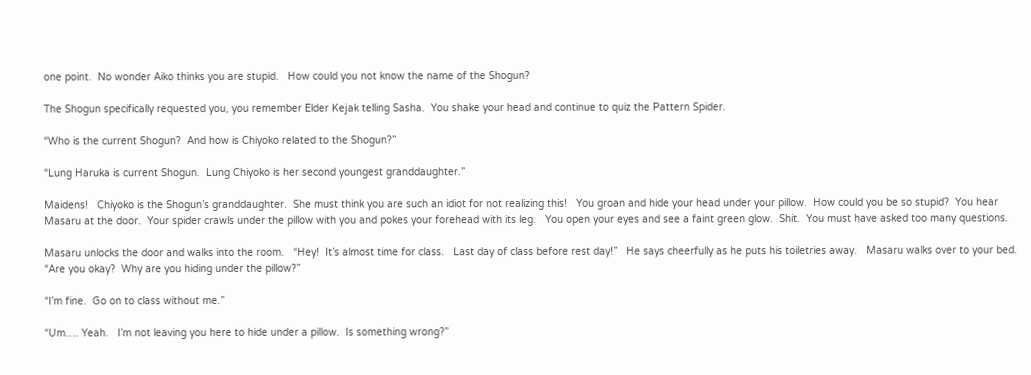one point.  No wonder Aiko thinks you are stupid.   How could you not know the name of the Shogun?

The Shogun specifically requested you, you remember Elder Kejak telling Sasha.  You shake your head and continue to quiz the Pattern Spider.

“Who is the current Shogun?  And how is Chiyoko related to the Shogun?”

“Lung Haruka is current Shogun.  Lung Chiyoko is her second youngest granddaughter.”

Maidens!   Chiyoko is the Shogun’s granddaughter.  She must think you are such an idiot for not realizing this!   You groan and hide your head under your pillow.  How could you be so stupid?  You hear Masaru at the door.  Your spider crawls under the pillow with you and pokes your forehead with its leg.   You open your eyes and see a faint green glow.  Shit.  You must have asked too many questions.

Masaru unlocks the door and walks into the room.   “Hey!  It’s almost time for class.   Last day of class before rest day!”   He says cheerfully as he puts his toiletries away.   Masaru walks over to your bed.   “Are you okay?  Why are you hiding under the pillow?”

“I’m fine.  Go on to class without me.”

“Um…. Yeah.   I’m not leaving you here to hide under a pillow.  Is something wrong?”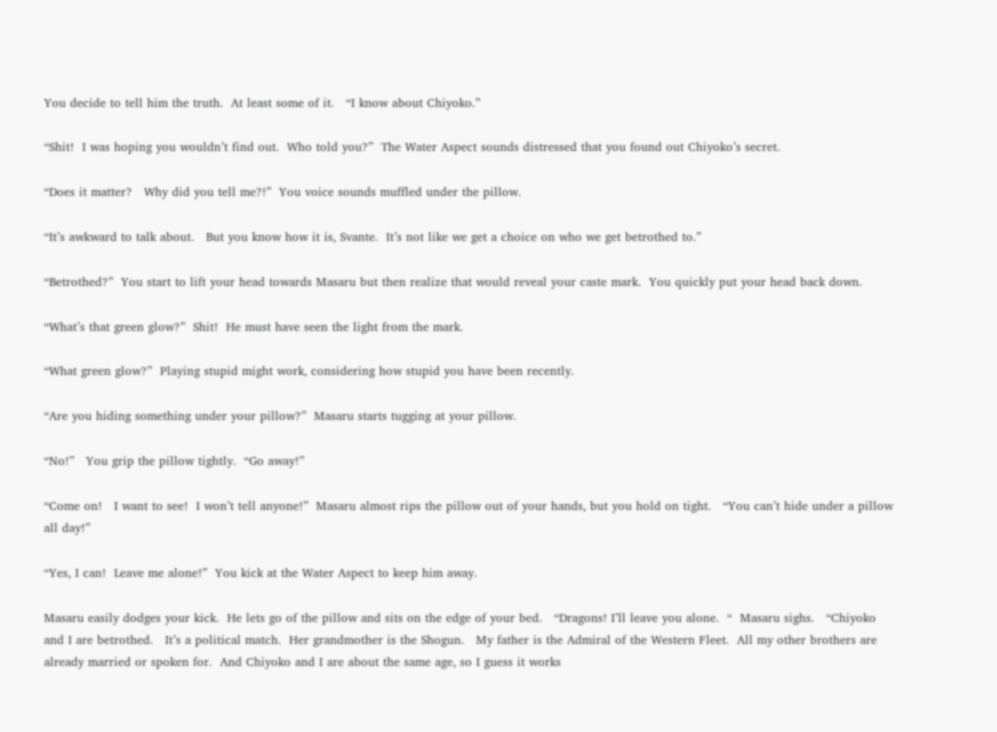You decide to tell him the truth.  At least some of it.   “I know about Chiyoko.”

“Shit!  I was hoping you wouldn’t find out.  Who told you?”  The Water Aspect sounds distressed that you found out Chiyoko’s secret.

“Does it matter?   Why did you tell me?!”  You voice sounds muffled under the pillow.

“It’s awkward to talk about.   But you know how it is, Svante.  It’s not like we get a choice on who we get betrothed to.”

“Betrothed?”  You start to lift your head towards Masaru but then realize that would reveal your caste mark.  You quickly put your head back down.

“What’s that green glow?”  Shit!  He must have seen the light from the mark.

“What green glow?”  Playing stupid might work, considering how stupid you have been recently.

“Are you hiding something under your pillow?”  Masaru starts tugging at your pillow.

“No!”   You grip the pillow tightly.  “Go away!”

“Come on!   I want to see!  I won’t tell anyone!”  Masaru almost rips the pillow out of your hands, but you hold on tight.   “You can’t hide under a pillow all day!”

“Yes, I can!  Leave me alone!”  You kick at the Water Aspect to keep him away.

Masaru easily dodges your kick.  He lets go of the pillow and sits on the edge of your bed.   “Dragons! I’ll leave you alone.  “  Masaru sighs.   “Chiyoko and I are betrothed.   It’s a political match.  Her grandmother is the Shogun.   My father is the Admiral of the Western Fleet.  All my other brothers are already married or spoken for.  And Chiyoko and I are about the same age, so I guess it works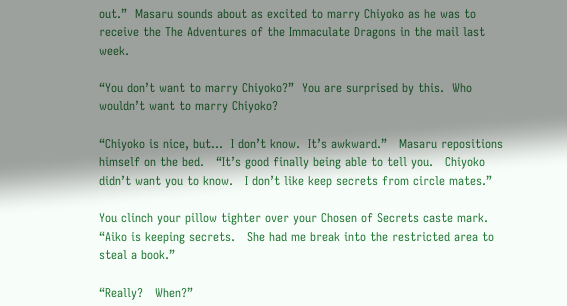out.”  Masaru sounds about as excited to marry Chiyoko as he was to receive the The Adventures of the Immaculate Dragons in the mail last week.

“You don’t want to marry Chiyoko?”  You are surprised by this.  Who wouldn’t want to marry Chiyoko?

“Chiyoko is nice, but…  I don’t know.  It’s awkward.”   Masaru repositions himself on the bed.   “It’s good finally being able to tell you.   Chiyoko didn’t want you to know.   I don’t like keep secrets from circle mates.”

You clinch your pillow tighter over your Chosen of Secrets caste mark.   “Aiko is keeping secrets.   She had me break into the restricted area to steal a book.”

“Really?   When?”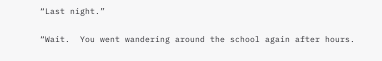“Last night.”

“Wait.  You went wandering around the school again after hours.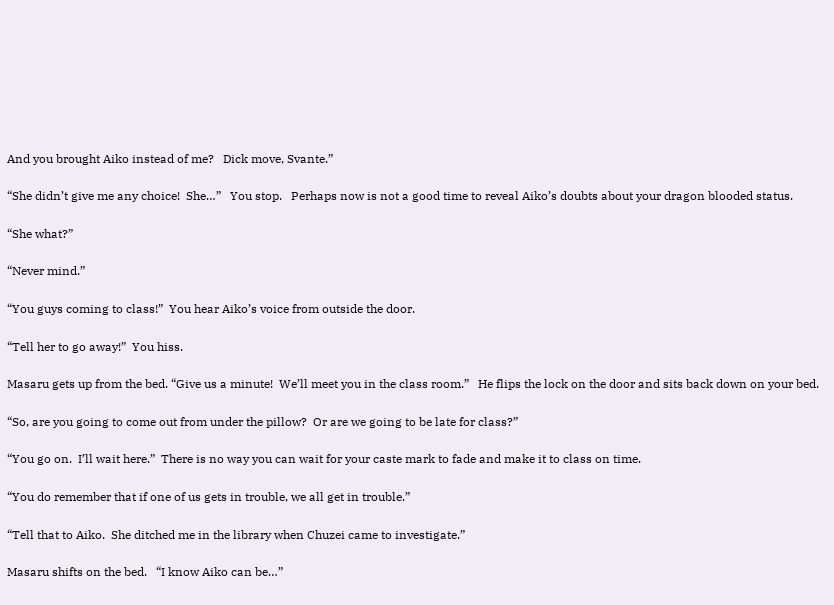And you brought Aiko instead of me?   Dick move, Svante.”

“She didn’t give me any choice!  She…”   You stop.   Perhaps now is not a good time to reveal Aiko’s doubts about your dragon blooded status.

“She what?”

“Never mind.”

“You guys coming to class!”  You hear Aiko’s voice from outside the door.

“Tell her to go away!”  You hiss.

Masaru gets up from the bed. “Give us a minute!  We’ll meet you in the class room.”   He flips the lock on the door and sits back down on your bed.

“So, are you going to come out from under the pillow?  Or are we going to be late for class?”

“You go on.  I’ll wait here.”  There is no way you can wait for your caste mark to fade and make it to class on time.

“You do remember that if one of us gets in trouble, we all get in trouble.”

“Tell that to Aiko.  She ditched me in the library when Chuzei came to investigate.”

Masaru shifts on the bed.   “I know Aiko can be…”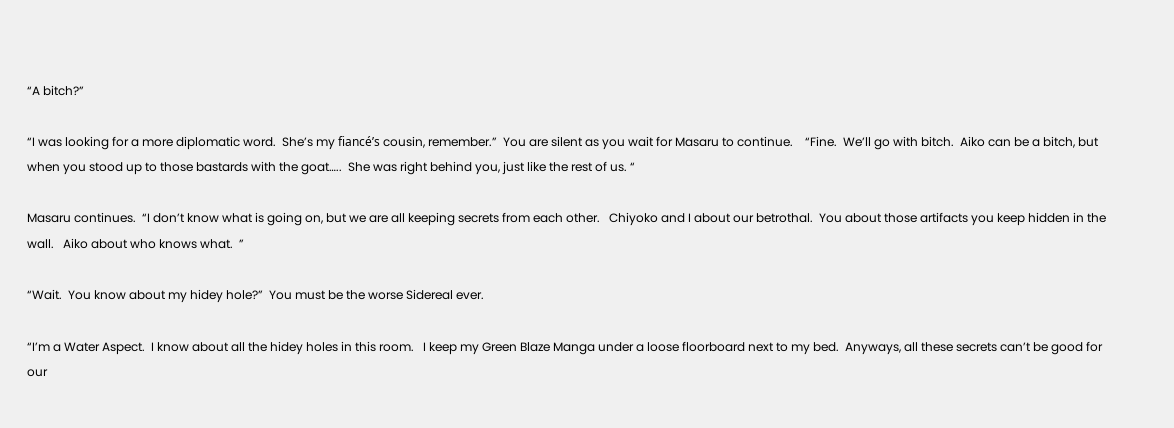“A bitch?”

“I was looking for a more diplomatic word.  She’s my fiancé’s cousin, remember.”  You are silent as you wait for Masaru to continue.    “Fine.  We’ll go with bitch.  Aiko can be a bitch, but when you stood up to those bastards with the goat…..  She was right behind you, just like the rest of us. “

Masaru continues.  “I don’t know what is going on, but we are all keeping secrets from each other.   Chiyoko and I about our betrothal.  You about those artifacts you keep hidden in the wall.   Aiko about who knows what.  ”

“Wait.  You know about my hidey hole?”  You must be the worse Sidereal ever.

“I’m a Water Aspect.  I know about all the hidey holes in this room.   I keep my Green Blaze Manga under a loose floorboard next to my bed.  Anyways, all these secrets can’t be good for our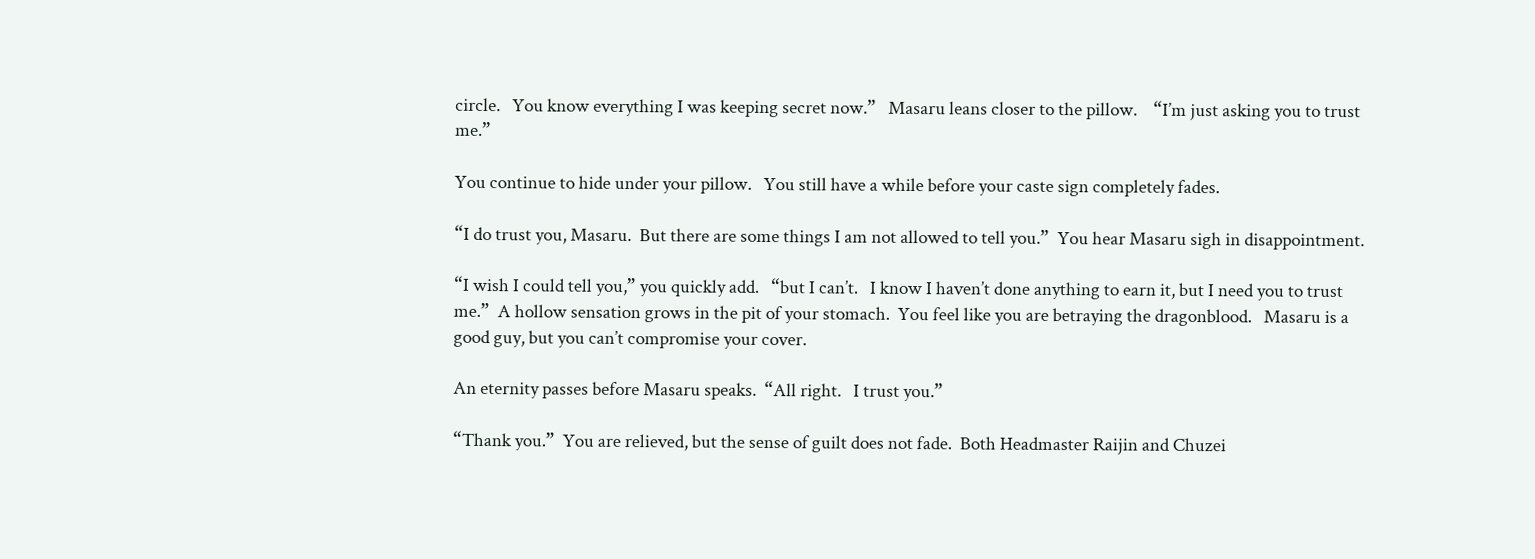circle.   You know everything I was keeping secret now.”   Masaru leans closer to the pillow.    “I’m just asking you to trust me.”

You continue to hide under your pillow.   You still have a while before your caste sign completely fades.

“I do trust you, Masaru.  But there are some things I am not allowed to tell you.”  You hear Masaru sigh in disappointment.

“I wish I could tell you,” you quickly add.   “but I can’t.   I know I haven’t done anything to earn it, but I need you to trust me.”  A hollow sensation grows in the pit of your stomach.  You feel like you are betraying the dragonblood.   Masaru is a good guy, but you can’t compromise your cover.

An eternity passes before Masaru speaks.  “All right.   I trust you.”

“Thank you.”  You are relieved, but the sense of guilt does not fade.  Both Headmaster Raijin and Chuzei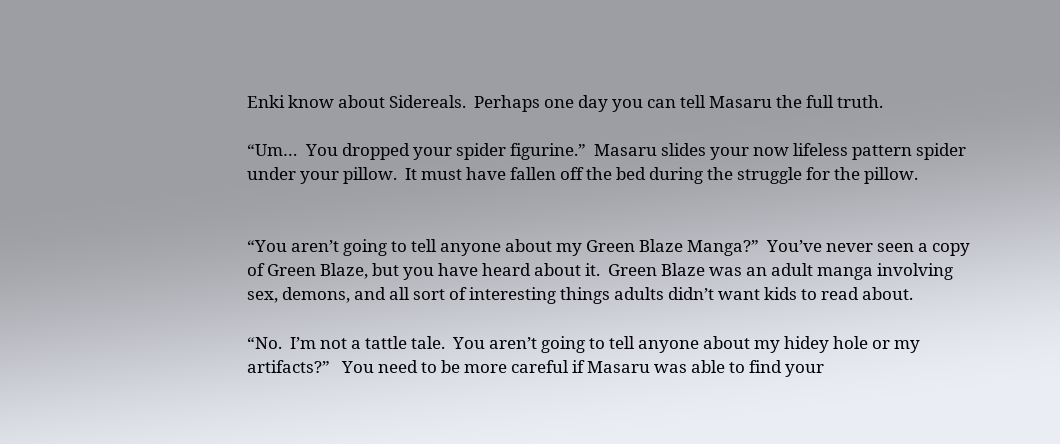Enki know about Sidereals.  Perhaps one day you can tell Masaru the full truth.

“Um…  You dropped your spider figurine.”  Masaru slides your now lifeless pattern spider under your pillow.  It must have fallen off the bed during the struggle for the pillow.


“You aren’t going to tell anyone about my Green Blaze Manga?”  You’ve never seen a copy of Green Blaze, but you have heard about it.  Green Blaze was an adult manga involving sex, demons, and all sort of interesting things adults didn’t want kids to read about.

“No.  I’m not a tattle tale.  You aren’t going to tell anyone about my hidey hole or my artifacts?”   You need to be more careful if Masaru was able to find your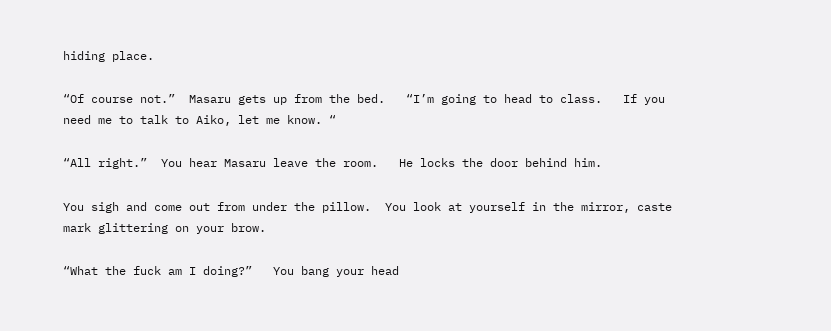hiding place.

“Of course not.”  Masaru gets up from the bed.   “I’m going to head to class.   If you need me to talk to Aiko, let me know. “

“All right.”  You hear Masaru leave the room.   He locks the door behind him.

You sigh and come out from under the pillow.  You look at yourself in the mirror, caste mark glittering on your brow.

“What the fuck am I doing?”   You bang your head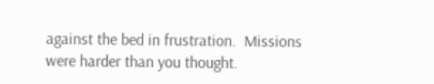against the bed in frustration.  Missions were harder than you thought.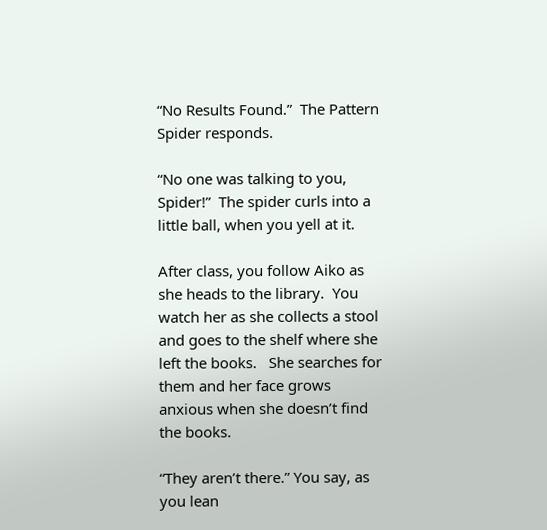“No Results Found.”  The Pattern Spider responds.

“No one was talking to you, Spider!”  The spider curls into a little ball, when you yell at it.

After class, you follow Aiko as she heads to the library.  You watch her as she collects a stool and goes to the shelf where she left the books.   She searches for them and her face grows anxious when she doesn’t find the books.

“They aren’t there.” You say, as you lean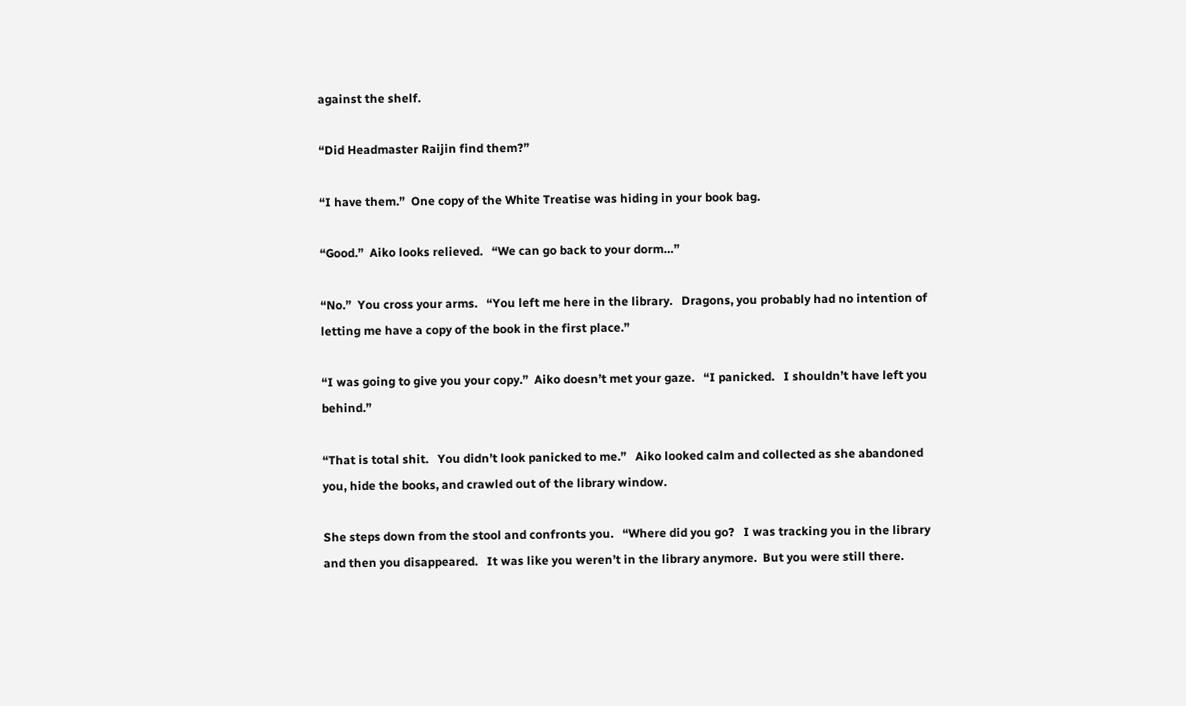against the shelf.

“Did Headmaster Raijin find them?”

“I have them.”  One copy of the White Treatise was hiding in your book bag.

“Good.”  Aiko looks relieved.   “We can go back to your dorm…”

“No.”  You cross your arms.   “You left me here in the library.   Dragons, you probably had no intention of letting me have a copy of the book in the first place.”

“I was going to give you your copy.”  Aiko doesn’t met your gaze.   “I panicked.   I shouldn’t have left you behind.”

“That is total shit.   You didn’t look panicked to me.”   Aiko looked calm and collected as she abandoned you, hide the books, and crawled out of the library window.

She steps down from the stool and confronts you.   “Where did you go?   I was tracking you in the library and then you disappeared.   It was like you weren’t in the library anymore.  But you were still there.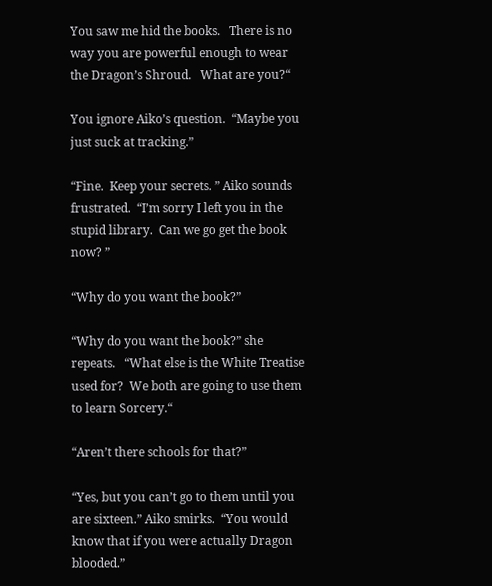You saw me hid the books.   There is no way you are powerful enough to wear the Dragon’s Shroud.   What are you?“

You ignore Aiko’s question.  “Maybe you just suck at tracking.”

“Fine.  Keep your secrets. ” Aiko sounds frustrated.  “I’m sorry I left you in the stupid library.  Can we go get the book now? ”

“Why do you want the book?”

“Why do you want the book?” she repeats.   “What else is the White Treatise used for?  We both are going to use them to learn Sorcery.“

“Aren’t there schools for that?”

“Yes, but you can’t go to them until you are sixteen.” Aiko smirks.  “You would know that if you were actually Dragon blooded.”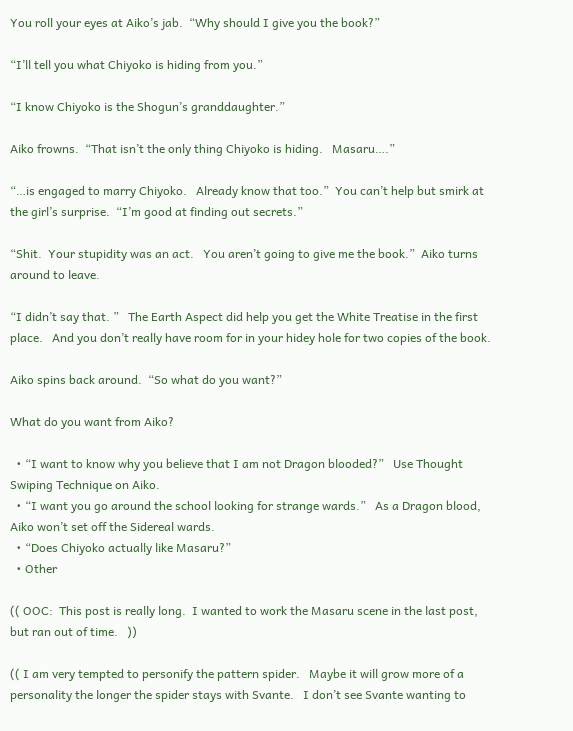You roll your eyes at Aiko’s jab.  “Why should I give you the book?”

“I’ll tell you what Chiyoko is hiding from you.”

“I know Chiyoko is the Shogun’s granddaughter.”

Aiko frowns.  “That isn’t the only thing Chiyoko is hiding.   Masaru….”

“…is engaged to marry Chiyoko.   Already know that too.”  You can’t help but smirk at the girl’s surprise.  “I’m good at finding out secrets.”

“Shit.  Your stupidity was an act.   You aren’t going to give me the book.”  Aiko turns around to leave.

“I didn’t say that. ”   The Earth Aspect did help you get the White Treatise in the first place.   And you don’t really have room for in your hidey hole for two copies of the book.

Aiko spins back around.  “So what do you want?”

What do you want from Aiko?

  • “I want to know why you believe that I am not Dragon blooded?”   Use Thought Swiping Technique on Aiko.
  • “I want you go around the school looking for strange wards.”   As a Dragon blood, Aiko won’t set off the Sidereal wards.
  • “Does Chiyoko actually like Masaru?”
  • Other

(( OOC:  This post is really long.  I wanted to work the Masaru scene in the last post, but ran out of time.   ))

(( I am very tempted to personify the pattern spider.   Maybe it will grow more of a personality the longer the spider stays with Svante.   I don’t see Svante wanting to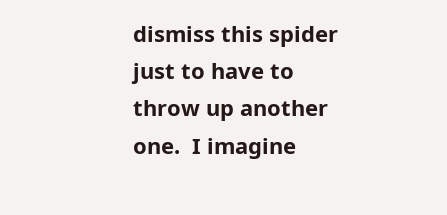dismiss this spider just to have to throw up another one.  I imagine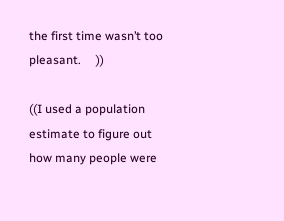the first time wasn’t too pleasant.     ))

((I used a population estimate to figure out how many people were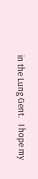in the Lung Gent.   I hope my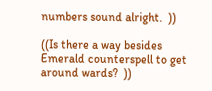numbers sound alright.  ))

((Is there a way besides Emerald counterspell to get around wards?  ))